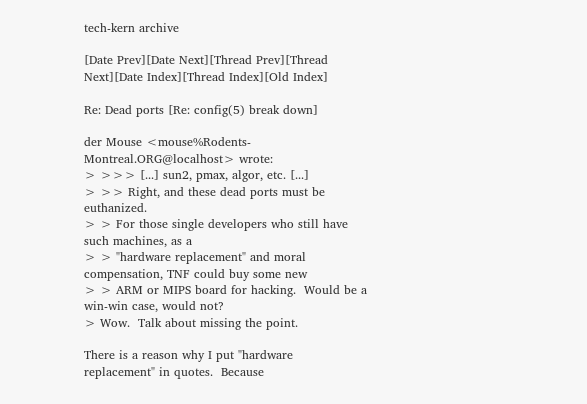tech-kern archive

[Date Prev][Date Next][Thread Prev][Thread Next][Date Index][Thread Index][Old Index]

Re: Dead ports [Re: config(5) break down]

der Mouse <mouse%Rodents-Montreal.ORG@localhost> wrote:
> >>> [...] sun2, pmax, algor, etc. [...]
> >> Right, and these dead ports must be euthanized.
> > For those single developers who still have such machines, as a
> > "hardware replacement" and moral compensation, TNF could buy some new
> > ARM or MIPS board for hacking.  Would be a win-win case, would not?
> Wow.  Talk about missing the point.

There is a reason why I put "hardware replacement" in quotes.  Because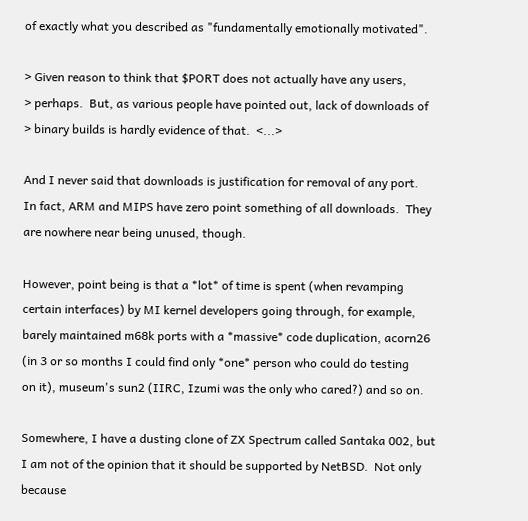of exactly what you described as "fundamentally emotionally motivated".

> Given reason to think that $PORT does not actually have any users,
> perhaps.  But, as various people have pointed out, lack of downloads of
> binary builds is hardly evidence of that.  <...>

And I never said that downloads is justification for removal of any port.
In fact, ARM and MIPS have zero point something of all downloads.  They
are nowhere near being unused, though.

However, point being is that a *lot* of time is spent (when revamping
certain interfaces) by MI kernel developers going through, for example,
barely maintained m68k ports with a *massive* code duplication, acorn26
(in 3 or so months I could find only *one* person who could do testing
on it), museum's sun2 (IIRC, Izumi was the only who cared?) and so on.

Somewhere, I have a dusting clone of ZX Spectrum called Santaka 002, but
I am not of the opinion that it should be supported by NetBSD.  Not only
because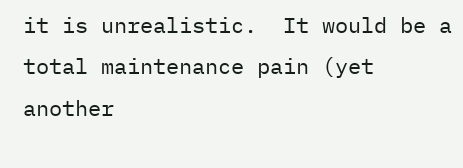it is unrealistic.  It would be a total maintenance pain (yet
another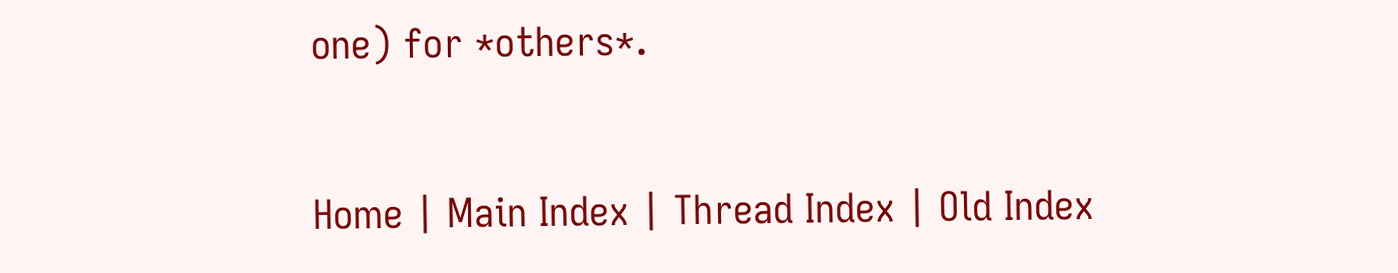one) for *others*.


Home | Main Index | Thread Index | Old Index